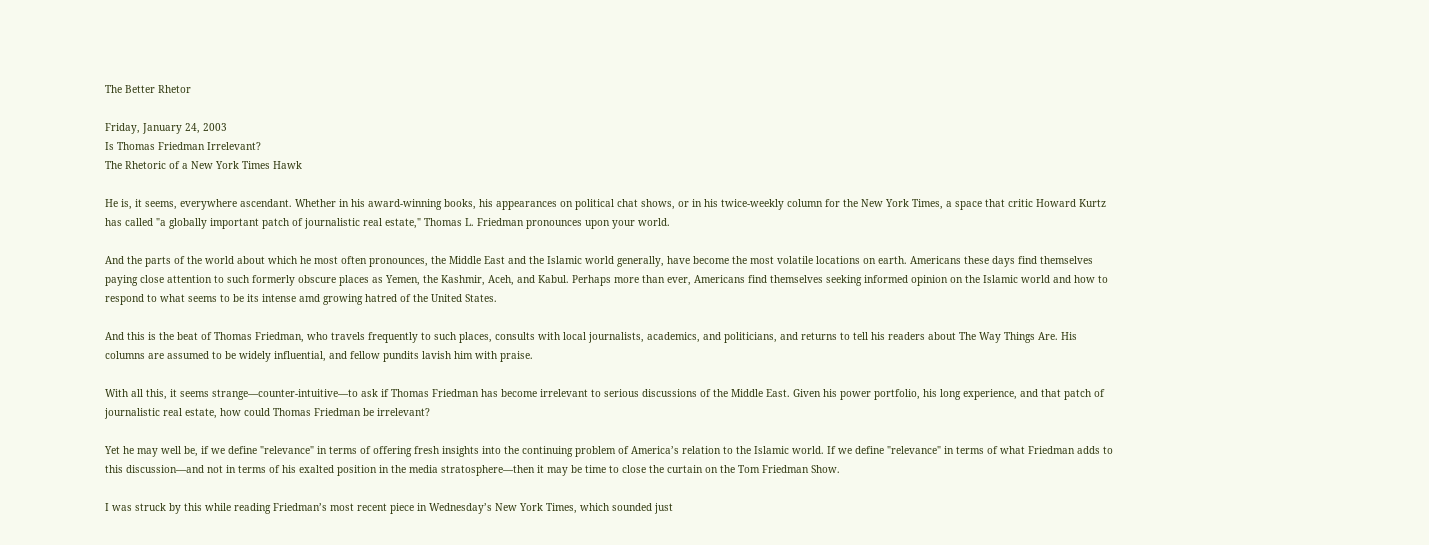The Better Rhetor

Friday, January 24, 2003
Is Thomas Friedman Irrelevant?
The Rhetoric of a New York Times Hawk

He is, it seems, everywhere ascendant. Whether in his award-winning books, his appearances on political chat shows, or in his twice-weekly column for the New York Times, a space that critic Howard Kurtz has called "a globally important patch of journalistic real estate," Thomas L. Friedman pronounces upon your world.

And the parts of the world about which he most often pronounces, the Middle East and the Islamic world generally, have become the most volatile locations on earth. Americans these days find themselves paying close attention to such formerly obscure places as Yemen, the Kashmir, Aceh, and Kabul. Perhaps more than ever, Americans find themselves seeking informed opinion on the Islamic world and how to respond to what seems to be its intense amd growing hatred of the United States.

And this is the beat of Thomas Friedman, who travels frequently to such places, consults with local journalists, academics, and politicians, and returns to tell his readers about The Way Things Are. His columns are assumed to be widely influential, and fellow pundits lavish him with praise.

With all this, it seems strange—counter-intuitive—to ask if Thomas Friedman has become irrelevant to serious discussions of the Middle East. Given his power portfolio, his long experience, and that patch of journalistic real estate, how could Thomas Friedman be irrelevant?

Yet he may well be, if we define "relevance" in terms of offering fresh insights into the continuing problem of America’s relation to the Islamic world. If we define "relevance" in terms of what Friedman adds to this discussion—and not in terms of his exalted position in the media stratosphere—then it may be time to close the curtain on the Tom Friedman Show.

I was struck by this while reading Friedman’s most recent piece in Wednesday’s New York Times, which sounded just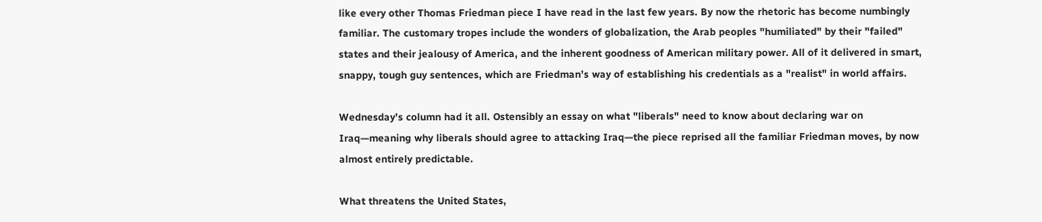like every other Thomas Friedman piece I have read in the last few years. By now the rhetoric has become numbingly familiar. The customary tropes include the wonders of globalization, the Arab peoples "humiliated" by their "failed" states and their jealousy of America, and the inherent goodness of American military power. All of it delivered in smart, snappy, tough guy sentences, which are Friedman’s way of establishing his credentials as a "realist" in world affairs.

Wednesday’s column had it all. Ostensibly an essay on what "liberals" need to know about declaring war on Iraq—meaning why liberals should agree to attacking Iraq—the piece reprised all the familiar Friedman moves, by now almost entirely predictable.

What threatens the United States,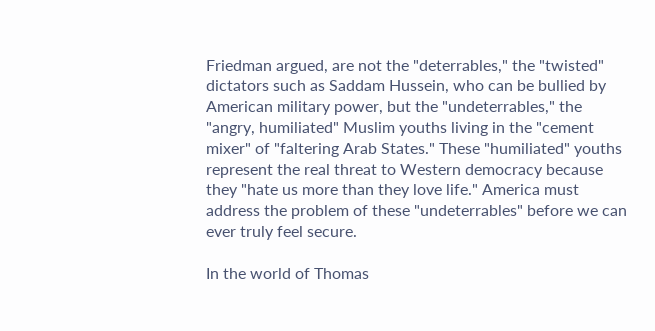Friedman argued, are not the "deterrables," the "twisted" dictators such as Saddam Hussein, who can be bullied by American military power, but the "undeterrables," the "angry, humiliated" Muslim youths living in the "cement mixer" of "faltering Arab States." These "humiliated" youths represent the real threat to Western democracy because they "hate us more than they love life." America must address the problem of these "undeterrables" before we can ever truly feel secure.

In the world of Thomas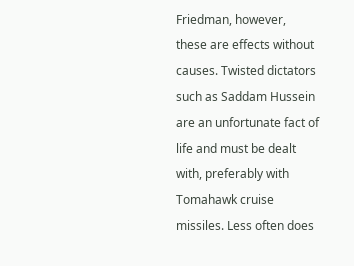Friedman, however, these are effects without causes. Twisted dictators such as Saddam Hussein are an unfortunate fact of life and must be dealt with, preferably with Tomahawk cruise missiles. Less often does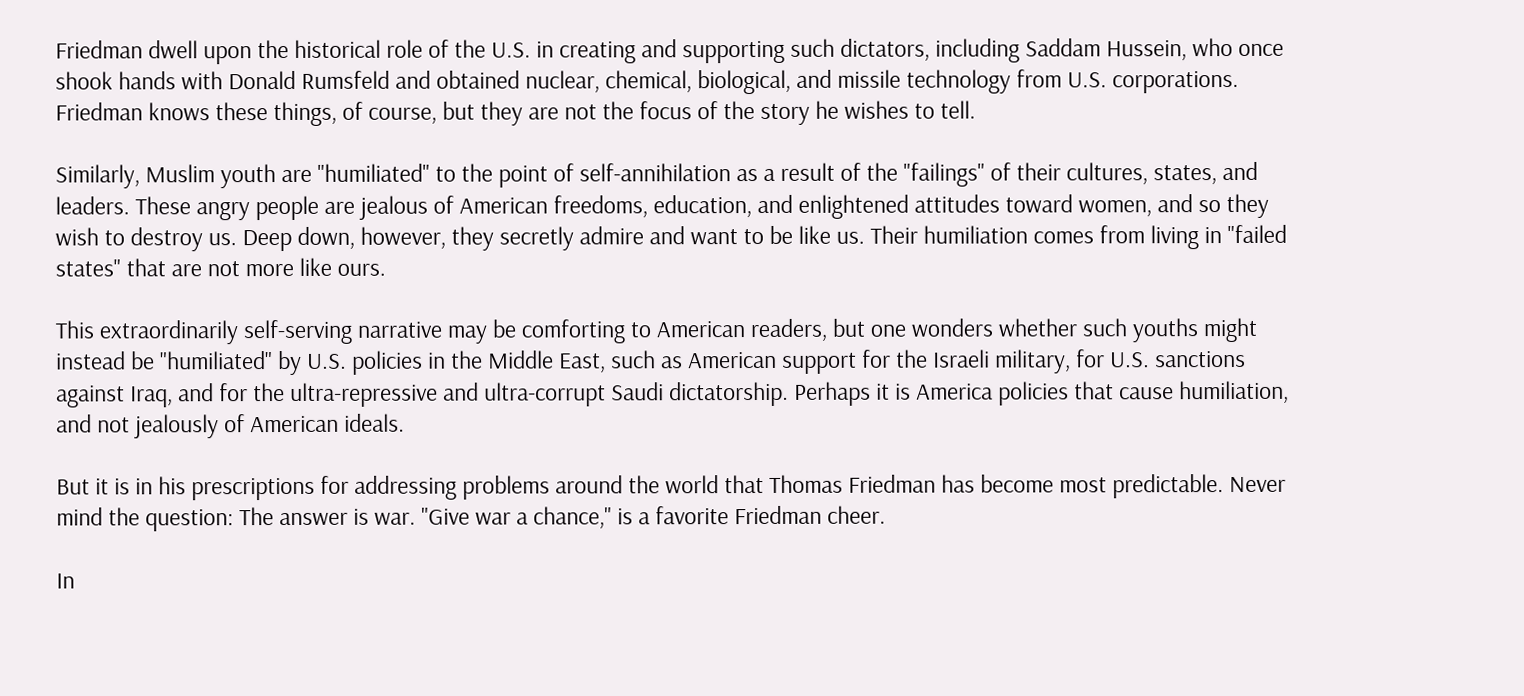Friedman dwell upon the historical role of the U.S. in creating and supporting such dictators, including Saddam Hussein, who once shook hands with Donald Rumsfeld and obtained nuclear, chemical, biological, and missile technology from U.S. corporations. Friedman knows these things, of course, but they are not the focus of the story he wishes to tell.

Similarly, Muslim youth are "humiliated" to the point of self-annihilation as a result of the "failings" of their cultures, states, and leaders. These angry people are jealous of American freedoms, education, and enlightened attitudes toward women, and so they wish to destroy us. Deep down, however, they secretly admire and want to be like us. Their humiliation comes from living in "failed states" that are not more like ours.

This extraordinarily self-serving narrative may be comforting to American readers, but one wonders whether such youths might instead be "humiliated" by U.S. policies in the Middle East, such as American support for the Israeli military, for U.S. sanctions against Iraq, and for the ultra-repressive and ultra-corrupt Saudi dictatorship. Perhaps it is America policies that cause humiliation, and not jealously of American ideals.

But it is in his prescriptions for addressing problems around the world that Thomas Friedman has become most predictable. Never mind the question: The answer is war. "Give war a chance," is a favorite Friedman cheer.

In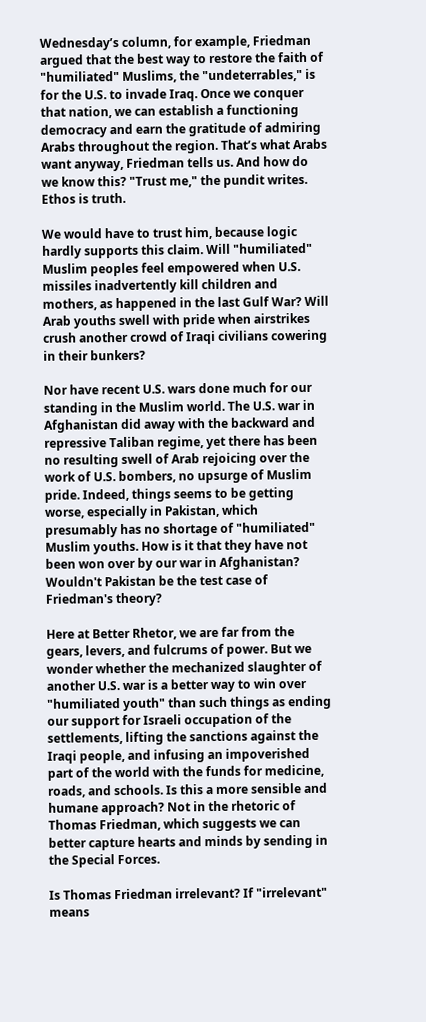Wednesday’s column, for example, Friedman argued that the best way to restore the faith of "humiliated" Muslims, the "undeterrables," is for the U.S. to invade Iraq. Once we conquer that nation, we can establish a functioning democracy and earn the gratitude of admiring Arabs throughout the region. That’s what Arabs want anyway, Friedman tells us. And how do we know this? "Trust me," the pundit writes. Ethos is truth.

We would have to trust him, because logic hardly supports this claim. Will "humiliated" Muslim peoples feel empowered when U.S. missiles inadvertently kill children and mothers, as happened in the last Gulf War? Will Arab youths swell with pride when airstrikes crush another crowd of Iraqi civilians cowering in their bunkers?

Nor have recent U.S. wars done much for our standing in the Muslim world. The U.S. war in Afghanistan did away with the backward and repressive Taliban regime, yet there has been no resulting swell of Arab rejoicing over the work of U.S. bombers, no upsurge of Muslim pride. Indeed, things seems to be getting worse, especially in Pakistan, which presumably has no shortage of "humiliated" Muslim youths. How is it that they have not been won over by our war in Afghanistan? Wouldn't Pakistan be the test case of Friedman's theory?

Here at Better Rhetor, we are far from the gears, levers, and fulcrums of power. But we wonder whether the mechanized slaughter of another U.S. war is a better way to win over "humiliated youth" than such things as ending our support for Israeli occupation of the settlements, lifting the sanctions against the Iraqi people, and infusing an impoverished part of the world with the funds for medicine, roads, and schools. Is this a more sensible and humane approach? Not in the rhetoric of Thomas Friedman, which suggests we can better capture hearts and minds by sending in the Special Forces.

Is Thomas Friedman irrelevant? If "irrelevant" means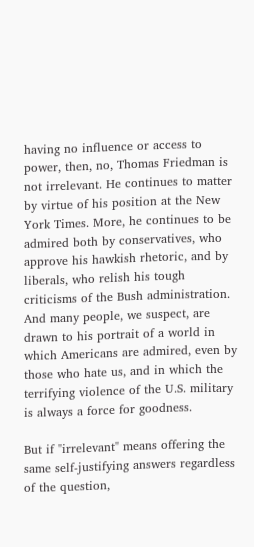having no influence or access to power, then, no, Thomas Friedman is not irrelevant. He continues to matter by virtue of his position at the New York Times. More, he continues to be admired both by conservatives, who approve his hawkish rhetoric, and by liberals, who relish his tough criticisms of the Bush administration. And many people, we suspect, are drawn to his portrait of a world in which Americans are admired, even by those who hate us, and in which the terrifying violence of the U.S. military is always a force for goodness.

But if "irrelevant" means offering the same self-justifying answers regardless of the question,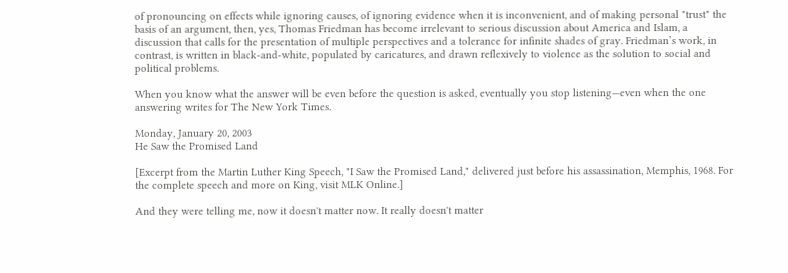of pronouncing on effects while ignoring causes, of ignoring evidence when it is inconvenient, and of making personal "trust" the basis of an argument, then, yes, Thomas Friedman has become irrelevant to serious discussion about America and Islam, a discussion that calls for the presentation of multiple perspectives and a tolerance for infinite shades of gray. Friedman’s work, in contrast, is written in black-and-white, populated by caricatures, and drawn reflexively to violence as the solution to social and political problems.

When you know what the answer will be even before the question is asked, eventually you stop listening—even when the one answering writes for The New York Times.

Monday, January 20, 2003
He Saw the Promised Land

[Excerpt from the Martin Luther King Speech, "I Saw the Promised Land," delivered just before his assassination, Memphis, 1968. For the complete speech and more on King, visit MLK Online.]

And they were telling me, now it doesn't matter now. It really doesn't matter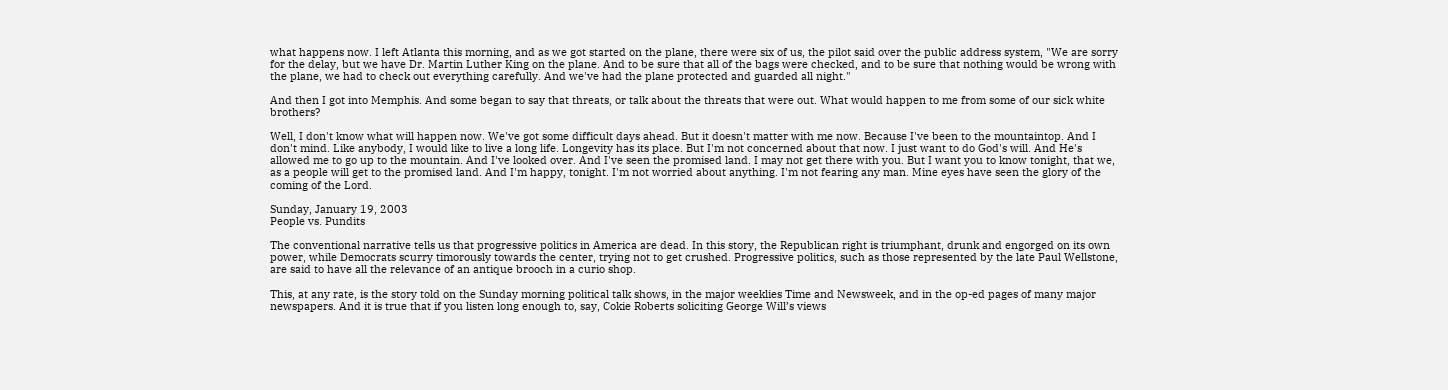what happens now. I left Atlanta this morning, and as we got started on the plane, there were six of us, the pilot said over the public address system, "We are sorry for the delay, but we have Dr. Martin Luther King on the plane. And to be sure that all of the bags were checked, and to be sure that nothing would be wrong with the plane, we had to check out everything carefully. And we've had the plane protected and guarded all night."

And then I got into Memphis. And some began to say that threats, or talk about the threats that were out. What would happen to me from some of our sick white brothers?

Well, I don't know what will happen now. We've got some difficult days ahead. But it doesn't matter with me now. Because I've been to the mountaintop. And I don't mind. Like anybody, I would like to live a long life. Longevity has its place. But I'm not concerned about that now. I just want to do God's will. And He's allowed me to go up to the mountain. And I've looked over. And I've seen the promised land. I may not get there with you. But I want you to know tonight, that we, as a people will get to the promised land. And I'm happy, tonight. I'm not worried about anything. I'm not fearing any man. Mine eyes have seen the glory of the coming of the Lord.

Sunday, January 19, 2003
People vs. Pundits

The conventional narrative tells us that progressive politics in America are dead. In this story, the Republican right is triumphant, drunk and engorged on its own power, while Democrats scurry timorously towards the center, trying not to get crushed. Progressive politics, such as those represented by the late Paul Wellstone, are said to have all the relevance of an antique brooch in a curio shop.

This, at any rate, is the story told on the Sunday morning political talk shows, in the major weeklies Time and Newsweek, and in the op-ed pages of many major newspapers. And it is true that if you listen long enough to, say, Cokie Roberts soliciting George Will’s views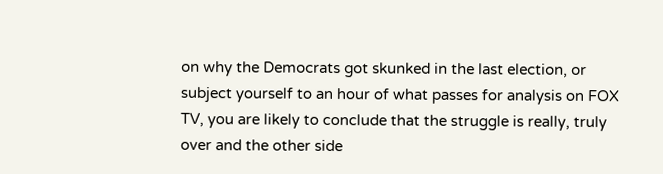on why the Democrats got skunked in the last election, or subject yourself to an hour of what passes for analysis on FOX TV, you are likely to conclude that the struggle is really, truly over and the other side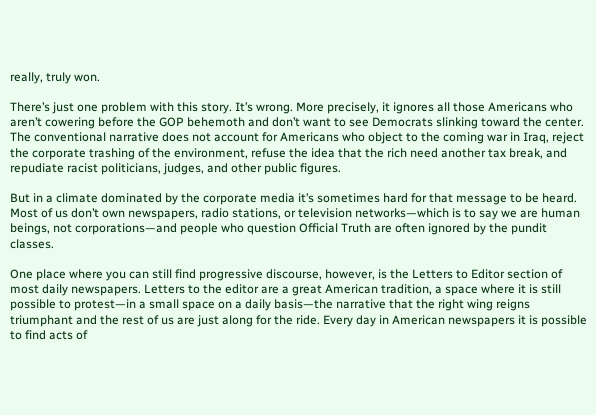really, truly won.

There’s just one problem with this story. It’s wrong. More precisely, it ignores all those Americans who aren’t cowering before the GOP behemoth and don’t want to see Democrats slinking toward the center. The conventional narrative does not account for Americans who object to the coming war in Iraq, reject the corporate trashing of the environment, refuse the idea that the rich need another tax break, and repudiate racist politicians, judges, and other public figures.

But in a climate dominated by the corporate media it’s sometimes hard for that message to be heard. Most of us don’t own newspapers, radio stations, or television networks—which is to say we are human beings, not corporations—and people who question Official Truth are often ignored by the pundit classes.

One place where you can still find progressive discourse, however, is the Letters to Editor section of most daily newspapers. Letters to the editor are a great American tradition, a space where it is still possible to protest—in a small space on a daily basis—the narrative that the right wing reigns triumphant and the rest of us are just along for the ride. Every day in American newspapers it is possible to find acts of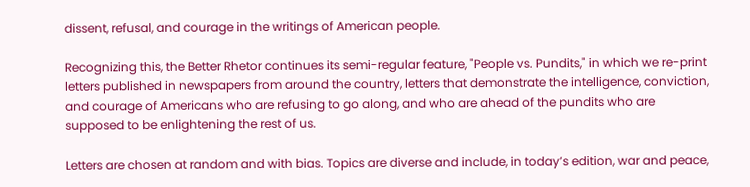dissent, refusal, and courage in the writings of American people.

Recognizing this, the Better Rhetor continues its semi-regular feature, "People vs. Pundits," in which we re-print letters published in newspapers from around the country, letters that demonstrate the intelligence, conviction, and courage of Americans who are refusing to go along, and who are ahead of the pundits who are supposed to be enlightening the rest of us.

Letters are chosen at random and with bias. Topics are diverse and include, in today’s edition, war and peace,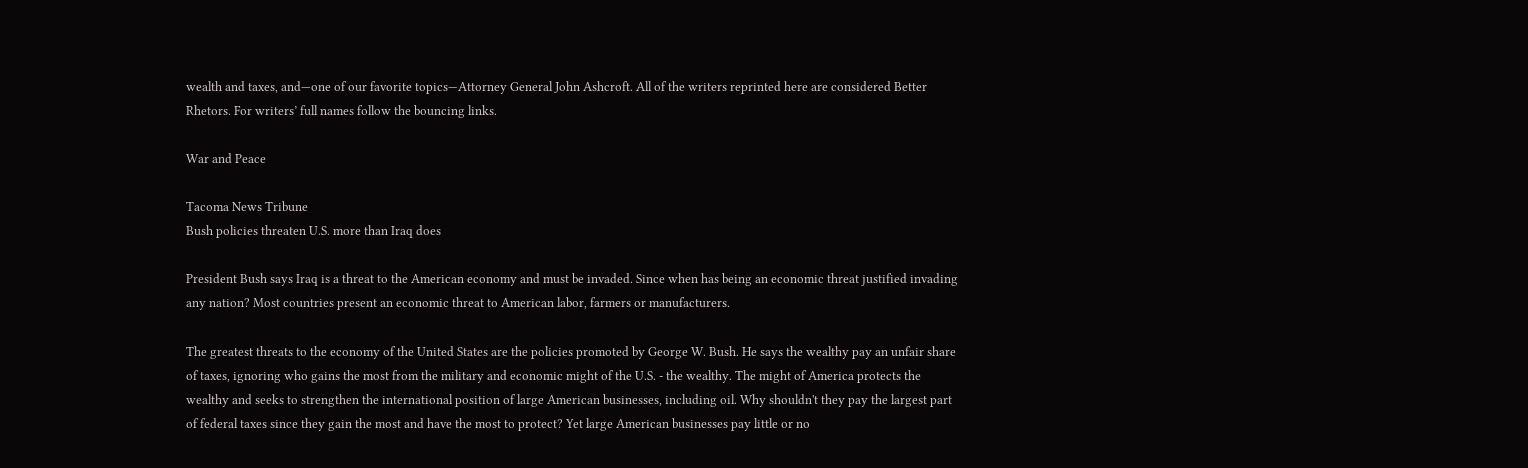wealth and taxes, and—one of our favorite topics—Attorney General John Ashcroft. All of the writers reprinted here are considered Better Rhetors. For writers’ full names follow the bouncing links.

War and Peace

Tacoma News Tribune
Bush policies threaten U.S. more than Iraq does

President Bush says Iraq is a threat to the American economy and must be invaded. Since when has being an economic threat justified invading any nation? Most countries present an economic threat to American labor, farmers or manufacturers.

The greatest threats to the economy of the United States are the policies promoted by George W. Bush. He says the wealthy pay an unfair share of taxes, ignoring who gains the most from the military and economic might of the U.S. - the wealthy. The might of America protects the wealthy and seeks to strengthen the international position of large American businesses, including oil. Why shouldn't they pay the largest part of federal taxes since they gain the most and have the most to protect? Yet large American businesses pay little or no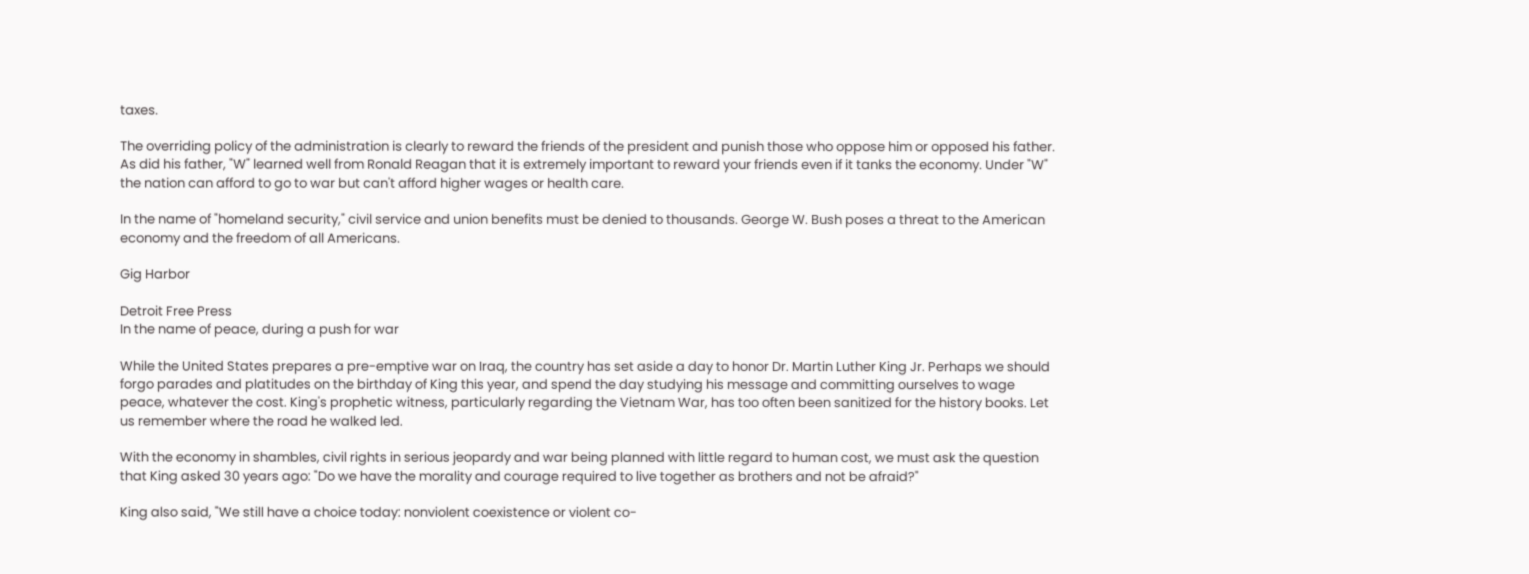taxes.

The overriding policy of the administration is clearly to reward the friends of the president and punish those who oppose him or opposed his father. As did his father, "W" learned well from Ronald Reagan that it is extremely important to reward your friends even if it tanks the economy. Under "W" the nation can afford to go to war but can't afford higher wages or health care.

In the name of "homeland security," civil service and union benefits must be denied to thousands. George W. Bush poses a threat to the American economy and the freedom of all Americans.

Gig Harbor

Detroit Free Press
In the name of peace, during a push for war

While the United States prepares a pre-emptive war on Iraq, the country has set aside a day to honor Dr. Martin Luther King Jr. Perhaps we should forgo parades and platitudes on the birthday of King this year, and spend the day studying his message and committing ourselves to wage peace, whatever the cost. King's prophetic witness, particularly regarding the Vietnam War, has too often been sanitized for the history books. Let us remember where the road he walked led.

With the economy in shambles, civil rights in serious jeopardy and war being planned with little regard to human cost, we must ask the question that King asked 30 years ago: "Do we have the morality and courage required to live together as brothers and not be afraid?"

King also said, "We still have a choice today: nonviolent coexistence or violent co-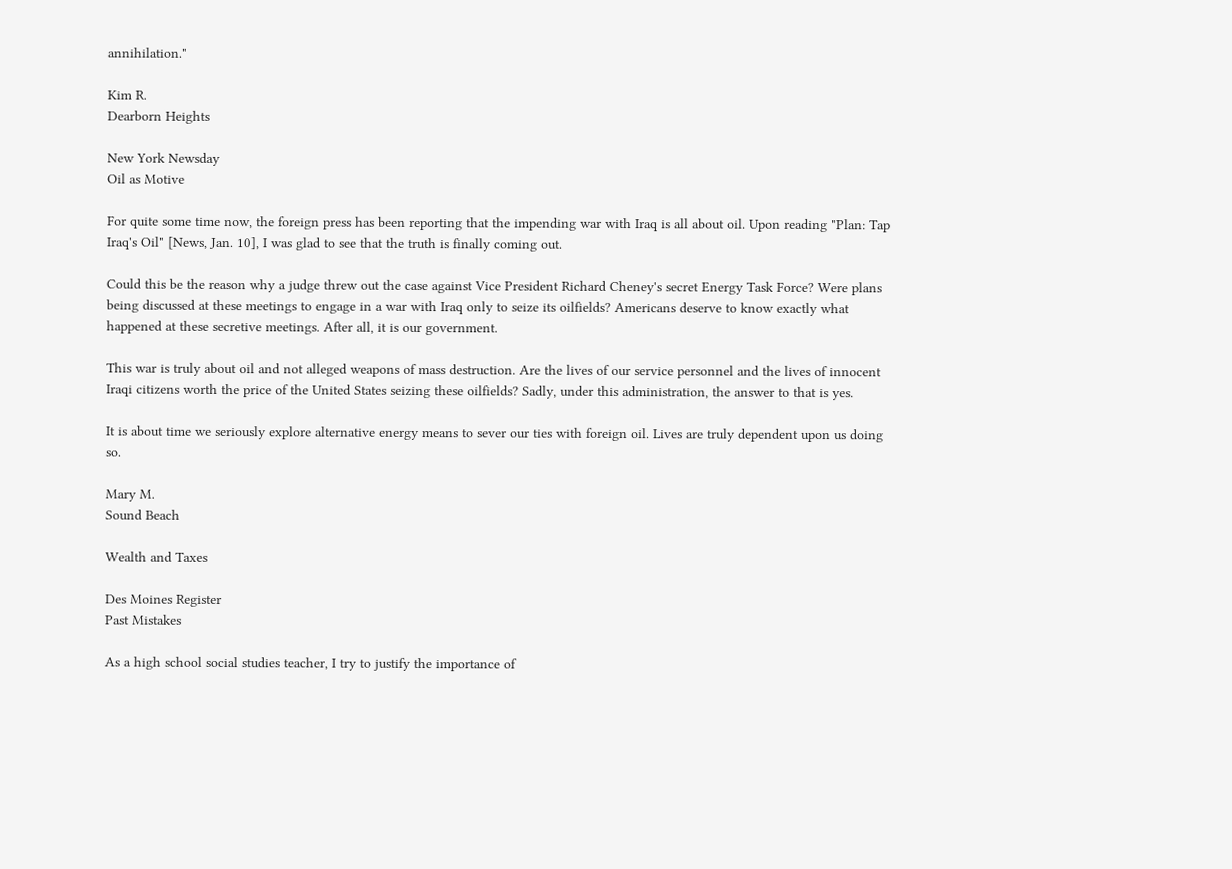annihilation."

Kim R.
Dearborn Heights

New York Newsday
Oil as Motive

For quite some time now, the foreign press has been reporting that the impending war with Iraq is all about oil. Upon reading "Plan: Tap Iraq's Oil" [News, Jan. 10], I was glad to see that the truth is finally coming out.

Could this be the reason why a judge threw out the case against Vice President Richard Cheney's secret Energy Task Force? Were plans being discussed at these meetings to engage in a war with Iraq only to seize its oilfields? Americans deserve to know exactly what happened at these secretive meetings. After all, it is our government.

This war is truly about oil and not alleged weapons of mass destruction. Are the lives of our service personnel and the lives of innocent Iraqi citizens worth the price of the United States seizing these oilfields? Sadly, under this administration, the answer to that is yes.

It is about time we seriously explore alternative energy means to sever our ties with foreign oil. Lives are truly dependent upon us doing so.

Mary M.
Sound Beach

Wealth and Taxes

Des Moines Register
Past Mistakes

As a high school social studies teacher, I try to justify the importance of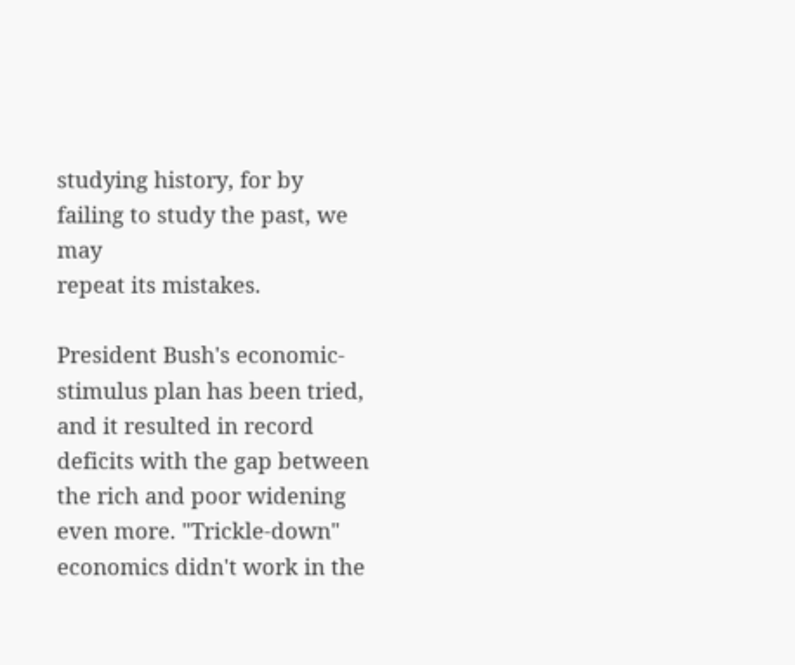studying history, for by failing to study the past, we may
repeat its mistakes.

President Bush's economic-stimulus plan has been tried, and it resulted in record deficits with the gap between the rich and poor widening even more. "Trickle-down" economics didn't work in the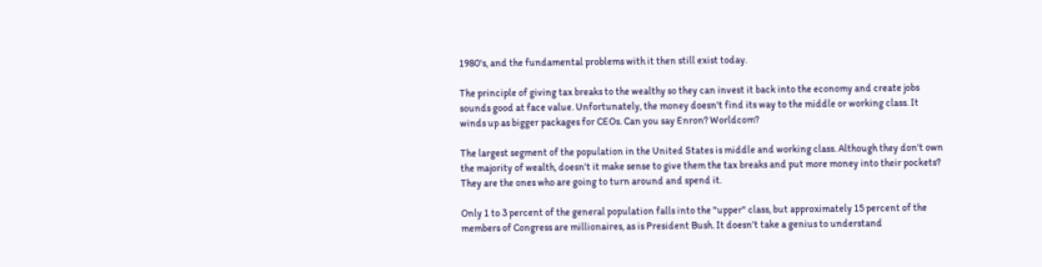1980's, and the fundamental problems with it then still exist today.

The principle of giving tax breaks to the wealthy so they can invest it back into the economy and create jobs sounds good at face value. Unfortunately, the money doesn't find its way to the middle or working class. It winds up as bigger packages for CEOs. Can you say Enron? Worldcom?

The largest segment of the population in the United States is middle and working class. Although they don't own the majority of wealth, doesn't it make sense to give them the tax breaks and put more money into their pockets? They are the ones who are going to turn around and spend it.

Only 1 to 3 percent of the general population falls into the "upper" class, but approximately 15 percent of the members of Congress are millionaires, as is President Bush. It doesn't take a genius to understand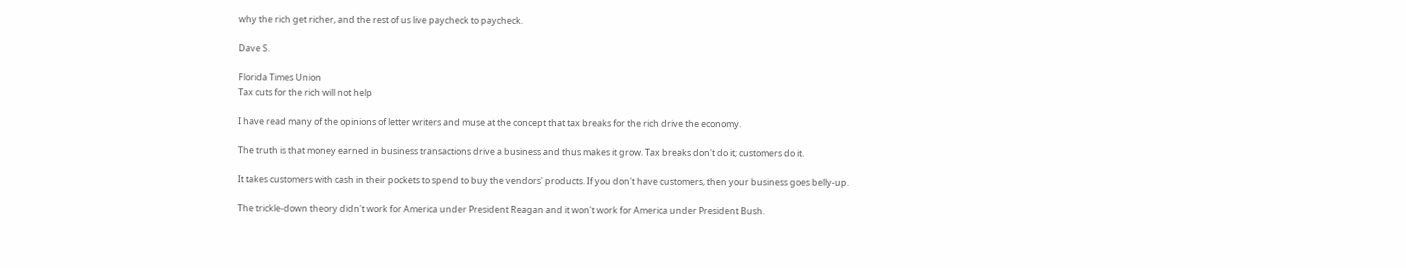why the rich get richer, and the rest of us live paycheck to paycheck.

Dave S.

Florida Times Union
Tax cuts for the rich will not help

I have read many of the opinions of letter writers and muse at the concept that tax breaks for the rich drive the economy.

The truth is that money earned in business transactions drive a business and thus makes it grow. Tax breaks don't do it; customers do it.

It takes customers with cash in their pockets to spend to buy the vendors' products. If you don't have customers, then your business goes belly-up.

The trickle-down theory didn't work for America under President Reagan and it won't work for America under President Bush.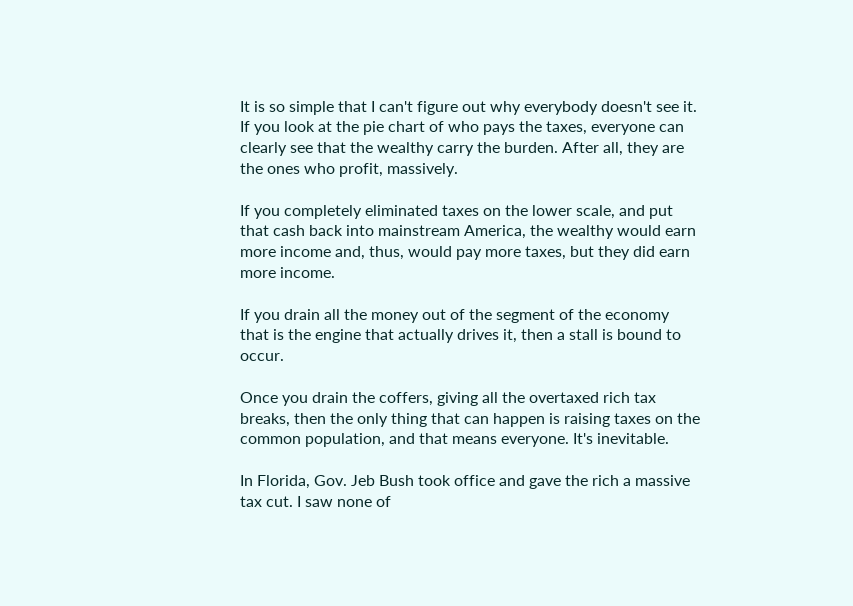It is so simple that I can't figure out why everybody doesn't see it. If you look at the pie chart of who pays the taxes, everyone can clearly see that the wealthy carry the burden. After all, they are the ones who profit, massively.

If you completely eliminated taxes on the lower scale, and put that cash back into mainstream America, the wealthy would earn more income and, thus, would pay more taxes, but they did earn more income.

If you drain all the money out of the segment of the economy that is the engine that actually drives it, then a stall is bound to occur.

Once you drain the coffers, giving all the overtaxed rich tax breaks, then the only thing that can happen is raising taxes on the common population, and that means everyone. It's inevitable.

In Florida, Gov. Jeb Bush took office and gave the rich a massive tax cut. I saw none of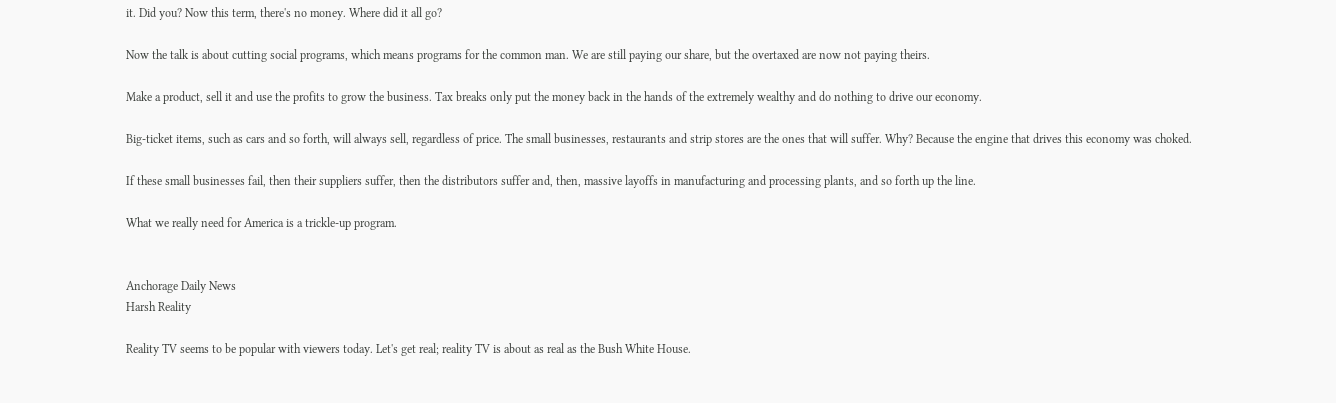it. Did you? Now this term, there's no money. Where did it all go?

Now the talk is about cutting social programs, which means programs for the common man. We are still paying our share, but the overtaxed are now not paying theirs.

Make a product, sell it and use the profits to grow the business. Tax breaks only put the money back in the hands of the extremely wealthy and do nothing to drive our economy.

Big-ticket items, such as cars and so forth, will always sell, regardless of price. The small businesses, restaurants and strip stores are the ones that will suffer. Why? Because the engine that drives this economy was choked.

If these small businesses fail, then their suppliers suffer, then the distributors suffer and, then, massive layoffs in manufacturing and processing plants, and so forth up the line.

What we really need for America is a trickle-up program.


Anchorage Daily News
Harsh Reality

Reality TV seems to be popular with viewers today. Let's get real; reality TV is about as real as the Bush White House.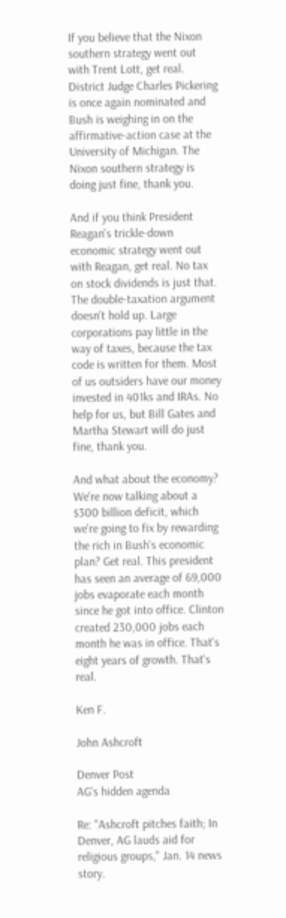If you believe that the Nixon southern strategy went out with Trent Lott, get real. District Judge Charles Pickering is once again nominated and Bush is weighing in on the affirmative-action case at the University of Michigan. The Nixon southern strategy is doing just fine, thank you.

And if you think President Reagan's trickle-down economic strategy went out with Reagan, get real. No tax on stock dividends is just that. The double-taxation argument doesn't hold up. Large corporations pay little in the way of taxes, because the tax code is written for them. Most of us outsiders have our money invested in 401ks and IRAs. No help for us, but Bill Gates and Martha Stewart will do just fine, thank you.

And what about the economy? We're now talking about a $300 billion deficit, which we're going to fix by rewarding the rich in Bush's economic plan? Get real. This president has seen an average of 69,000 jobs evaporate each month since he got into office. Clinton created 230,000 jobs each month he was in office. That's eight years of growth. That's real.

Ken F.

John Ashcroft

Denver Post
AG's hidden agenda

Re: "Ashcroft pitches faith; In Denver, AG lauds aid for religious groups," Jan. 14 news story.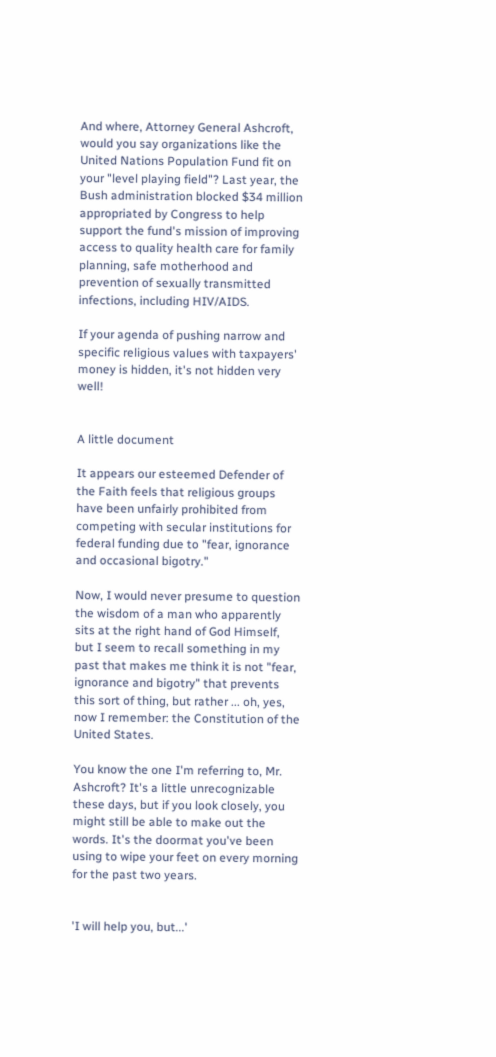And where, Attorney General Ashcroft, would you say organizations like the United Nations Population Fund fit on your "level playing field"? Last year, the Bush administration blocked $34 million appropriated by Congress to help support the fund's mission of improving access to quality health care for family planning, safe motherhood and prevention of sexually transmitted infections, including HIV/AIDS.

If your agenda of pushing narrow and specific religious values with taxpayers' money is hidden, it's not hidden very well!


A little document

It appears our esteemed Defender of the Faith feels that religious groups have been unfairly prohibited from competing with secular institutions for federal funding due to "fear, ignorance and occasional bigotry."

Now, I would never presume to question the wisdom of a man who apparently sits at the right hand of God Himself, but I seem to recall something in my past that makes me think it is not "fear, ignorance and bigotry" that prevents this sort of thing, but rather ... oh, yes, now I remember: the Constitution of the United States.

You know the one I'm referring to, Mr. Ashcroft? It's a little unrecognizable these days, but if you look closely, you might still be able to make out the words. It's the doormat you've been using to wipe your feet on every morning for the past two years.


'I will help you, but...'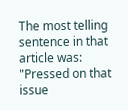The most telling sentence in that article was: "Pressed on that issue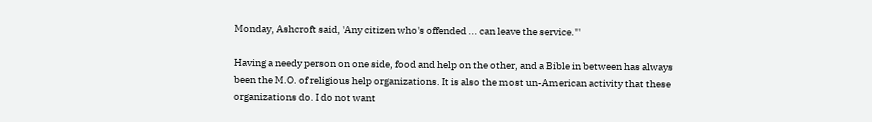Monday, Ashcroft said, 'Any citizen who's offended ... can leave the service."'

Having a needy person on one side, food and help on the other, and a Bible in between has always been the M.O. of religious help organizations. It is also the most un-American activity that these organizations do. I do not want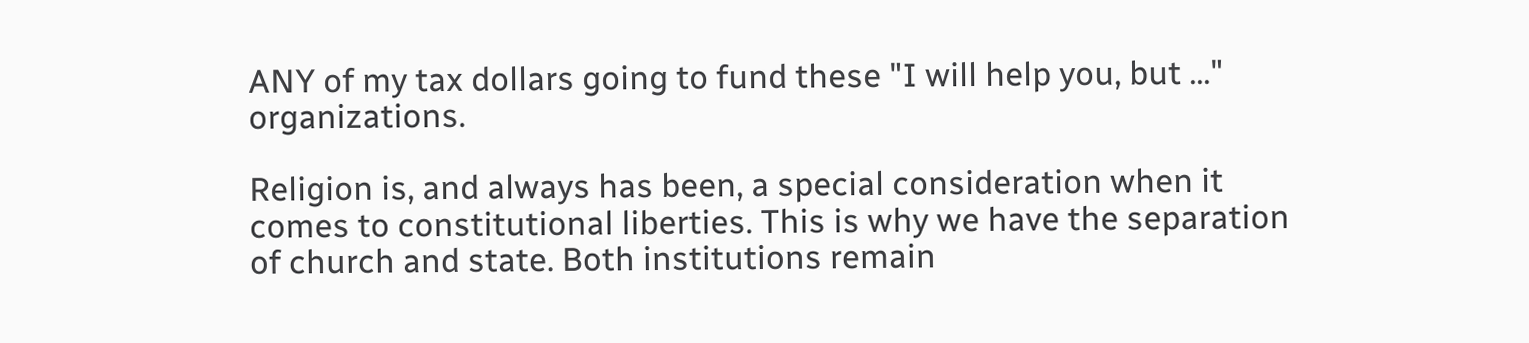ANY of my tax dollars going to fund these "I will help you, but ..." organizations.

Religion is, and always has been, a special consideration when it comes to constitutional liberties. This is why we have the separation of church and state. Both institutions remain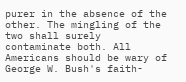purer in the absence of the other. The mingling of the two shall surely contaminate both. All Americans should be wary of George W. Bush's faith-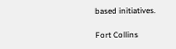based initiatives.

Fort Collins